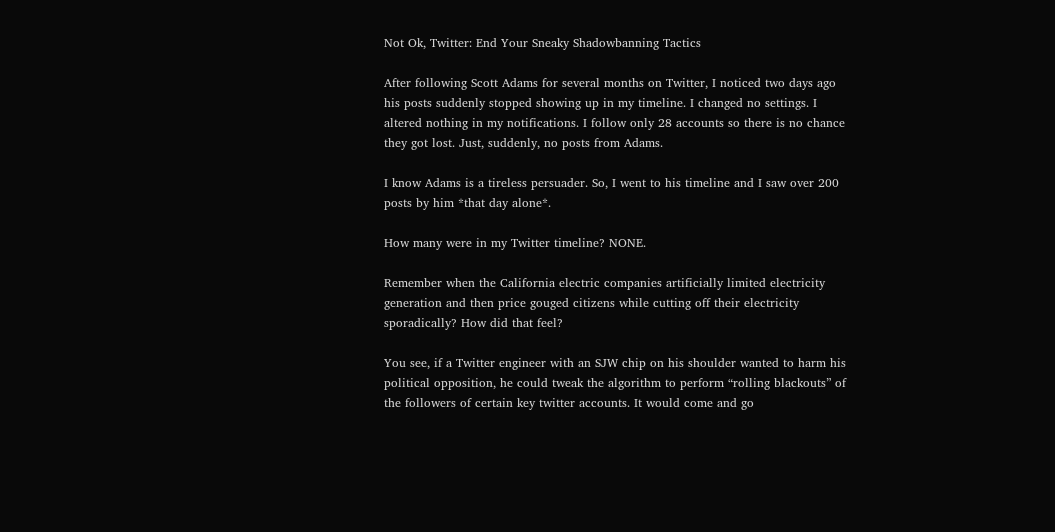Not Ok, Twitter: End Your Sneaky Shadowbanning Tactics

After following Scott Adams for several months on Twitter, I noticed two days ago his posts suddenly stopped showing up in my timeline. I changed no settings. I altered nothing in my notifications. I follow only 28 accounts so there is no chance they got lost. Just, suddenly, no posts from Adams.

I know Adams is a tireless persuader. So, I went to his timeline and I saw over 200 posts by him *that day alone*.

How many were in my Twitter timeline? NONE.

Remember when the California electric companies artificially limited electricity generation and then price gouged citizens while cutting off their electricity sporadically? How did that feel?

You see, if a Twitter engineer with an SJW chip on his shoulder wanted to harm his political opposition, he could tweak the algorithm to perform “rolling blackouts” of the followers of certain key twitter accounts. It would come and go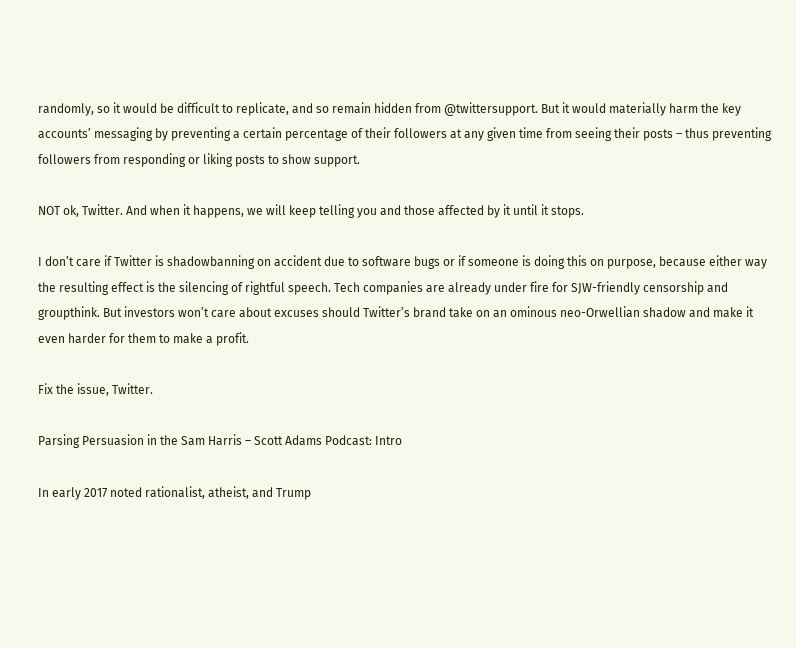randomly, so it would be difficult to replicate, and so remain hidden from @twittersupport. But it would materially harm the key accounts’ messaging by preventing a certain percentage of their followers at any given time from seeing their posts – thus preventing followers from responding or liking posts to show support.

NOT ok, Twitter. And when it happens, we will keep telling you and those affected by it until it stops.

I don’t care if Twitter is shadowbanning on accident due to software bugs or if someone is doing this on purpose, because either way the resulting effect is the silencing of rightful speech. Tech companies are already under fire for SJW-friendly censorship and groupthink. But investors won’t care about excuses should Twitter’s brand take on an ominous neo-Orwellian shadow and make it even harder for them to make a profit.

Fix the issue, Twitter.

Parsing Persuasion in the Sam Harris – Scott Adams Podcast: Intro

In early 2017 noted rationalist, atheist, and Trump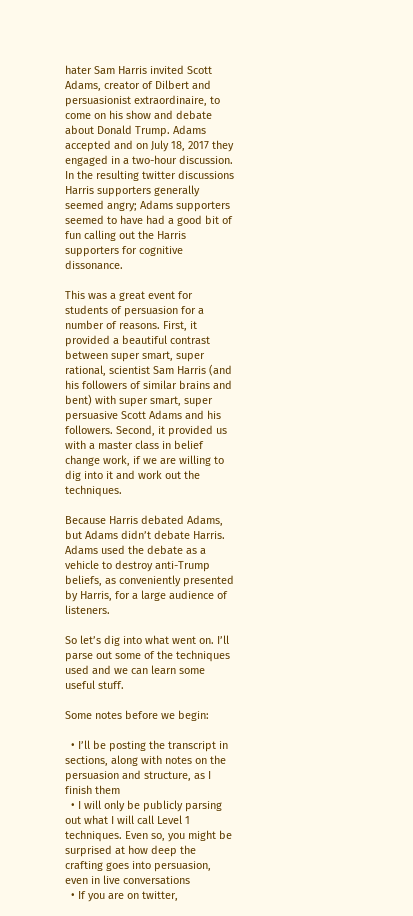hater Sam Harris invited Scott Adams, creator of Dilbert and persuasionist extraordinaire, to come on his show and debate about Donald Trump. Adams accepted and on July 18, 2017 they engaged in a two-hour discussion. In the resulting twitter discussions Harris supporters generally seemed angry; Adams supporters seemed to have had a good bit of fun calling out the Harris supporters for cognitive dissonance.

This was a great event for students of persuasion for a number of reasons. First, it provided a beautiful contrast between super smart, super rational, scientist Sam Harris (and his followers of similar brains and bent) with super smart, super persuasive Scott Adams and his followers. Second, it provided us with a master class in belief change work, if we are willing to dig into it and work out the techniques.

Because Harris debated Adams, but Adams didn’t debate Harris. Adams used the debate as a vehicle to destroy anti-Trump beliefs, as conveniently presented by Harris, for a large audience of listeners.

So let’s dig into what went on. I’ll parse out some of the techniques used and we can learn some useful stuff.

Some notes before we begin:

  • I’ll be posting the transcript in sections, along with notes on the persuasion and structure, as I finish them
  • I will only be publicly parsing out what I will call Level 1 techniques. Even so, you might be surprised at how deep the crafting goes into persuasion, even in live conversations
  • If you are on twitter,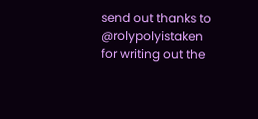send out thanks to @rolypolyistaken for writing out the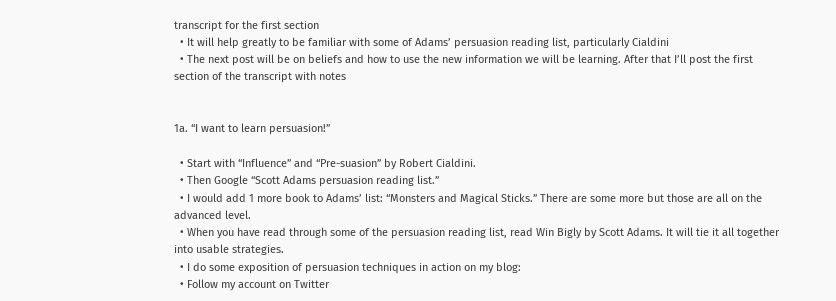transcript for the first section
  • It will help greatly to be familiar with some of Adams’ persuasion reading list, particularly Cialdini
  • The next post will be on beliefs and how to use the new information we will be learning. After that I’ll post the first section of the transcript with notes


1a. “I want to learn persuasion!”

  • Start with “Influence” and “Pre-suasion” by Robert Cialdini.
  • Then Google “Scott Adams persuasion reading list.”
  • I would add 1 more book to Adams’ list: “Monsters and Magical Sticks.” There are some more but those are all on the advanced level.
  • When you have read through some of the persuasion reading list, read Win Bigly by Scott Adams. It will tie it all together into usable strategies.
  • I do some exposition of persuasion techniques in action on my blog:
  • Follow my account on Twitter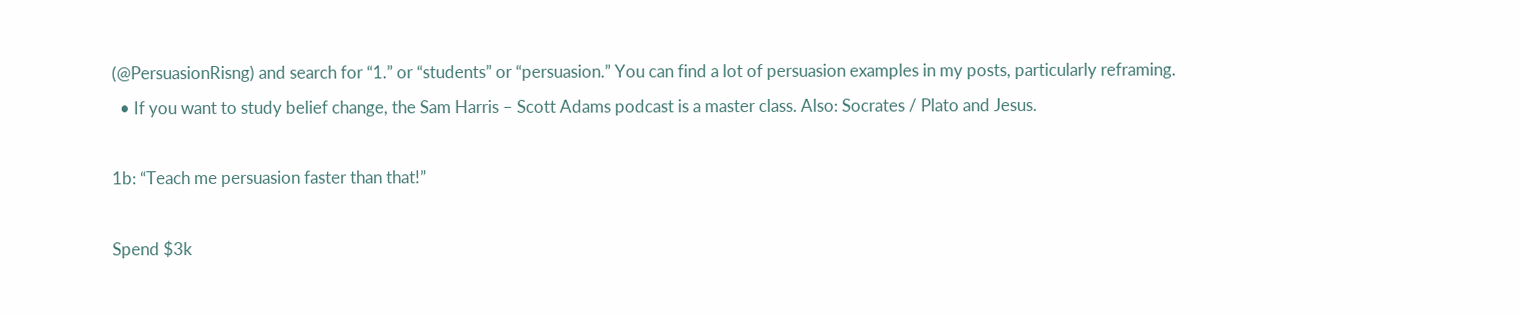(@PersuasionRisng) and search for “1.” or “students” or “persuasion.” You can find a lot of persuasion examples in my posts, particularly reframing.
  • If you want to study belief change, the Sam Harris – Scott Adams podcast is a master class. Also: Socrates / Plato and Jesus.

1b: “Teach me persuasion faster than that!”

Spend $3k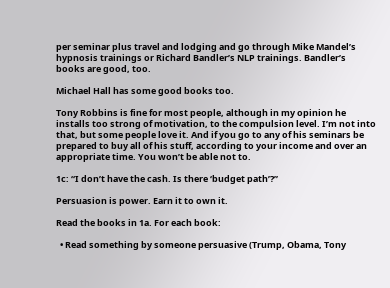per seminar plus travel and lodging and go through Mike Mandel’s hypnosis trainings or Richard Bandler’s NLP trainings. Bandler’s books are good, too.

Michael Hall has some good books too.

Tony Robbins is fine for most people, although in my opinion he installs too strong of motivation, to the compulsion level. I’m not into that, but some people love it. And if you go to any of his seminars be prepared to buy all of his stuff, according to your income and over an appropriate time. You won’t be able not to.

1c: “I don’t have the cash. Is there ‘budget path’?”

Persuasion is power. Earn it to own it.

Read the books in 1a. For each book:

  • Read something by someone persuasive (Trump, Obama, Tony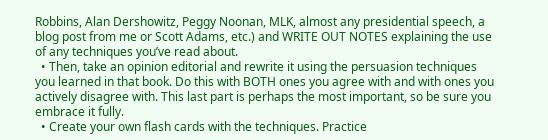Robbins, Alan Dershowitz, Peggy Noonan, MLK, almost any presidential speech, a blog post from me or Scott Adams, etc.) and WRITE OUT NOTES explaining the use of any techniques you’ve read about.
  • Then, take an opinion editorial and rewrite it using the persuasion techniques you learned in that book. Do this with BOTH ones you agree with and with ones you actively disagree with. This last part is perhaps the most important, so be sure you embrace it fully.
  • Create your own flash cards with the techniques. Practice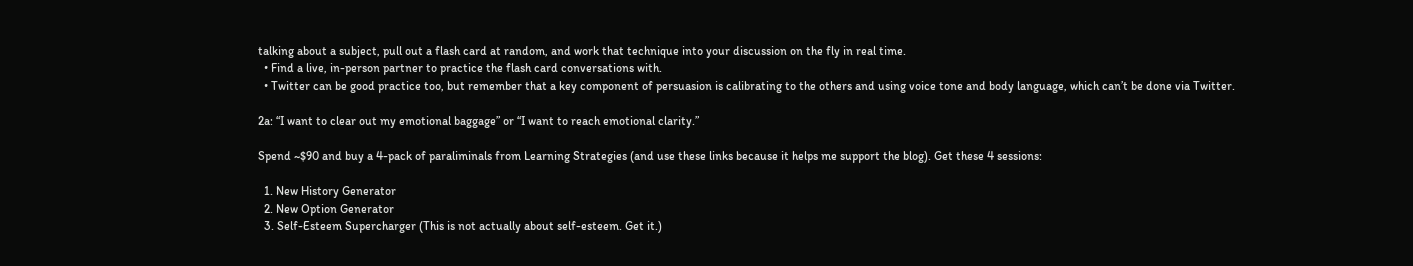talking about a subject, pull out a flash card at random, and work that technique into your discussion on the fly in real time.
  • Find a live, in-person partner to practice the flash card conversations with.
  • Twitter can be good practice too, but remember that a key component of persuasion is calibrating to the others and using voice tone and body language, which can’t be done via Twitter.

2a: “I want to clear out my emotional baggage” or “I want to reach emotional clarity.”

Spend ~$90 and buy a 4-pack of paraliminals from Learning Strategies (and use these links because it helps me support the blog). Get these 4 sessions:

  1. New History Generator
  2. New Option Generator
  3. Self-Esteem Supercharger (This is not actually about self-esteem. Get it.)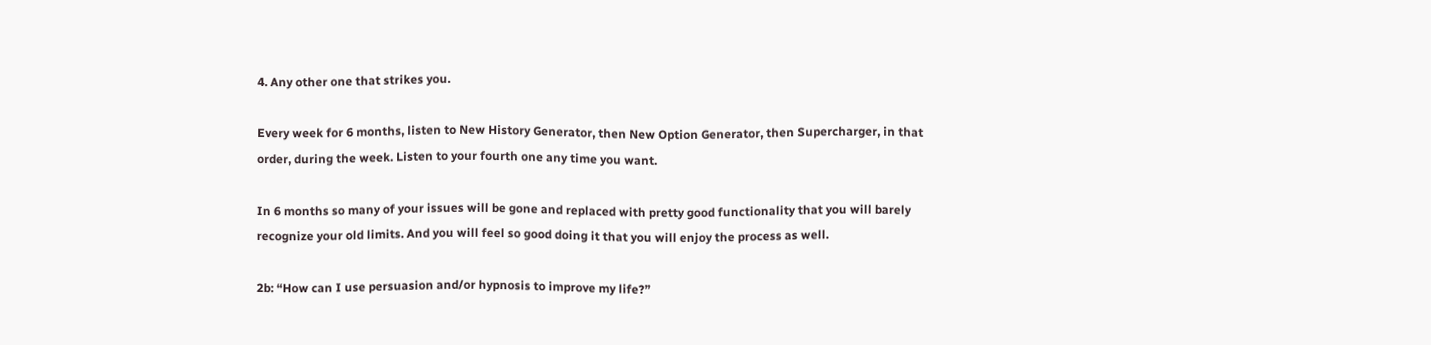4. Any other one that strikes you.

Every week for 6 months, listen to New History Generator, then New Option Generator, then Supercharger, in that order, during the week. Listen to your fourth one any time you want.

In 6 months so many of your issues will be gone and replaced with pretty good functionality that you will barely recognize your old limits. And you will feel so good doing it that you will enjoy the process as well.

2b: “How can I use persuasion and/or hypnosis to improve my life?”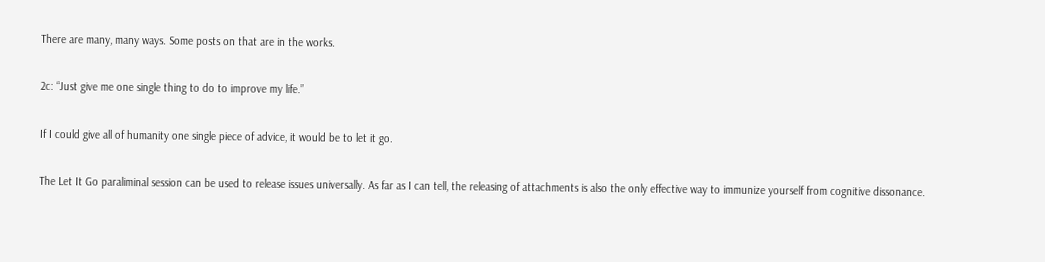There are many, many ways. Some posts on that are in the works.

2c: “Just give me one single thing to do to improve my life.”

If I could give all of humanity one single piece of advice, it would be to let it go.

The Let It Go paraliminal session can be used to release issues universally. As far as I can tell, the releasing of attachments is also the only effective way to immunize yourself from cognitive dissonance.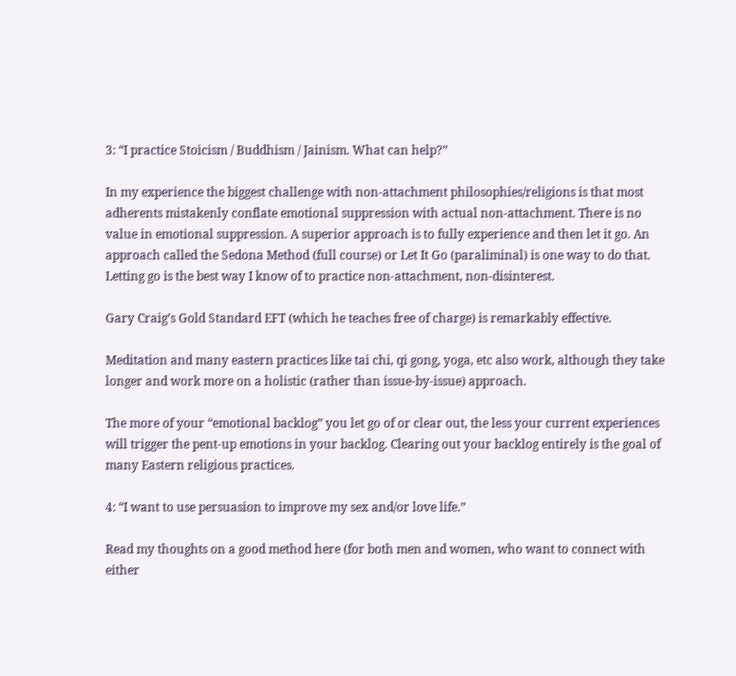3: “I practice Stoicism / Buddhism / Jainism. What can help?”

In my experience the biggest challenge with non-attachment philosophies/religions is that most adherents mistakenly conflate emotional suppression with actual non-attachment. There is no value in emotional suppression. A superior approach is to fully experience and then let it go. An approach called the Sedona Method (full course) or Let It Go (paraliminal) is one way to do that. Letting go is the best way I know of to practice non-attachment, non-disinterest.

Gary Craig’s Gold Standard EFT (which he teaches free of charge) is remarkably effective.

Meditation and many eastern practices like tai chi, qi gong, yoga, etc also work, although they take longer and work more on a holistic (rather than issue-by-issue) approach.

The more of your “emotional backlog” you let go of or clear out, the less your current experiences will trigger the pent-up emotions in your backlog. Clearing out your backlog entirely is the goal of many Eastern religious practices.

4: “I want to use persuasion to improve my sex and/or love life.”

Read my thoughts on a good method here (for both men and women, who want to connect with either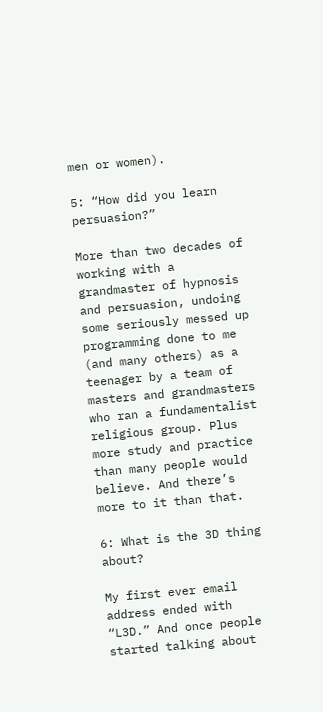men or women).

5: “How did you learn persuasion?”

More than two decades of working with a grandmaster of hypnosis and persuasion, undoing some seriously messed up programming done to me (and many others) as a teenager by a team of masters and grandmasters who ran a fundamentalist religious group. Plus more study and practice than many people would believe. And there’s more to it than that.

6: What is the 3D thing about?

My first ever email address ended with “L3D.” And once people started talking about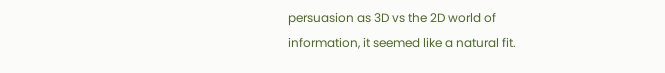persuasion as 3D vs the 2D world of information, it seemed like a natural fit.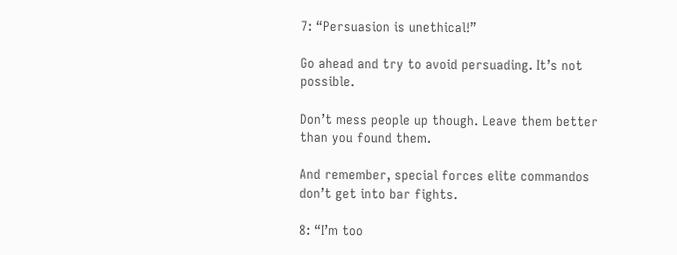7: “Persuasion is unethical!”

Go ahead and try to avoid persuading. It’s not possible.

Don’t mess people up though. Leave them better than you found them.

And remember, special forces elite commandos don’t get into bar fights.

8: “I’m too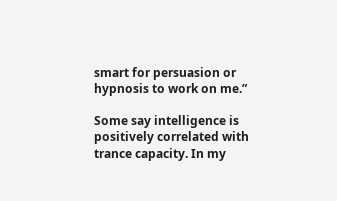smart for persuasion or hypnosis to work on me.”

Some say intelligence is positively correlated with trance capacity. In my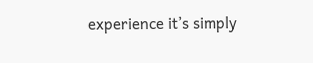experience it’s simply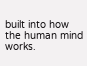built into how the human mind works.